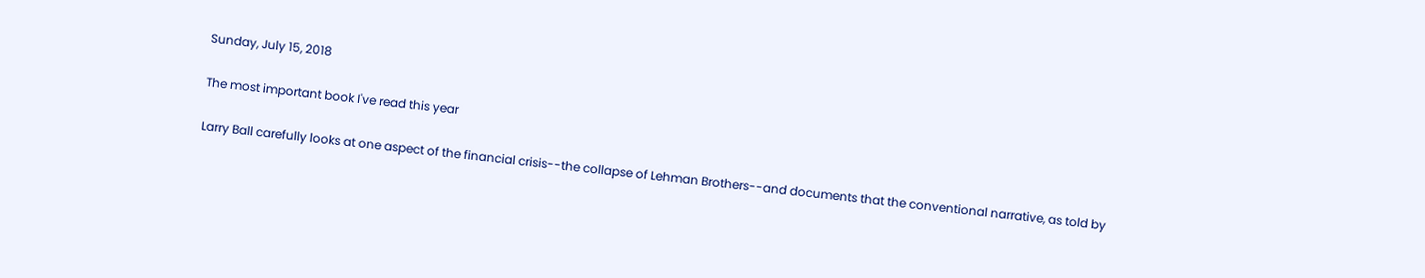Sunday, July 15, 2018

The most important book I've read this year

Larry Ball carefully looks at one aspect of the financial crisis--the collapse of Lehman Brothers--and documents that the conventional narrative, as told by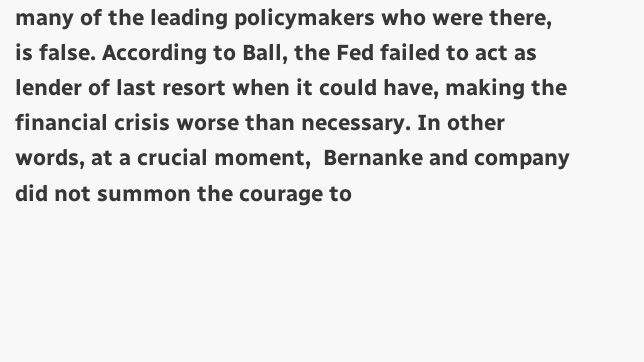many of the leading policymakers who were there, is false. According to Ball, the Fed failed to act as lender of last resort when it could have, making the financial crisis worse than necessary. In other words, at a crucial moment,  Bernanke and company did not summon the courage to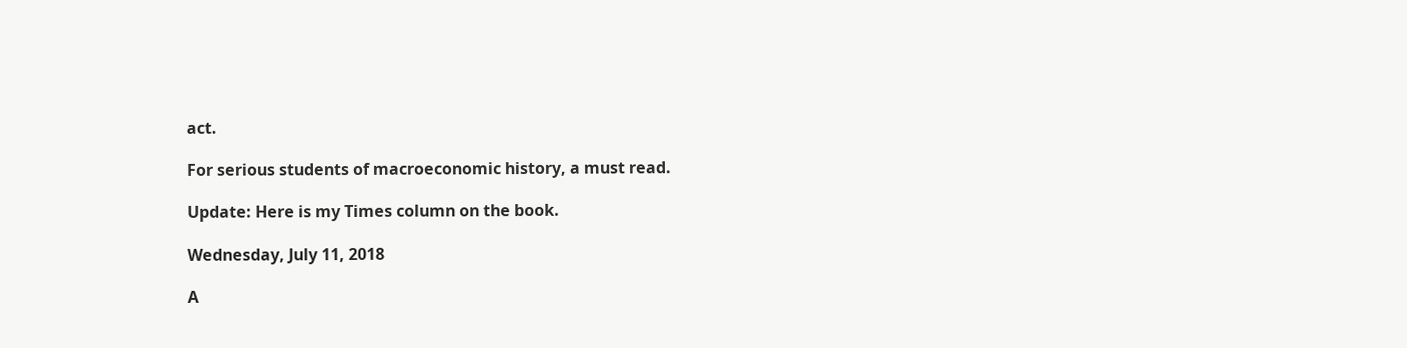act.

For serious students of macroeconomic history, a must read.

Update: Here is my Times column on the book.

Wednesday, July 11, 2018

A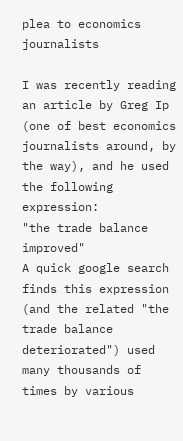plea to economics journalists

I was recently reading an article by Greg Ip (one of best economics journalists around, by the way), and he used the following expression:
"the trade balance improved"
A quick google search finds this expression (and the related "the trade balance deteriorated") used many thousands of times by various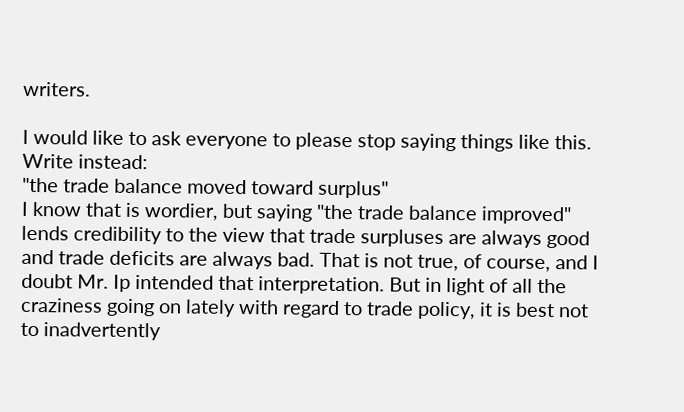writers.

I would like to ask everyone to please stop saying things like this. Write instead:
"the trade balance moved toward surplus"
I know that is wordier, but saying "the trade balance improved" lends credibility to the view that trade surpluses are always good and trade deficits are always bad. That is not true, of course, and I doubt Mr. Ip intended that interpretation. But in light of all the craziness going on lately with regard to trade policy, it is best not to inadvertently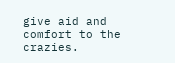give aid and comfort to the crazies.